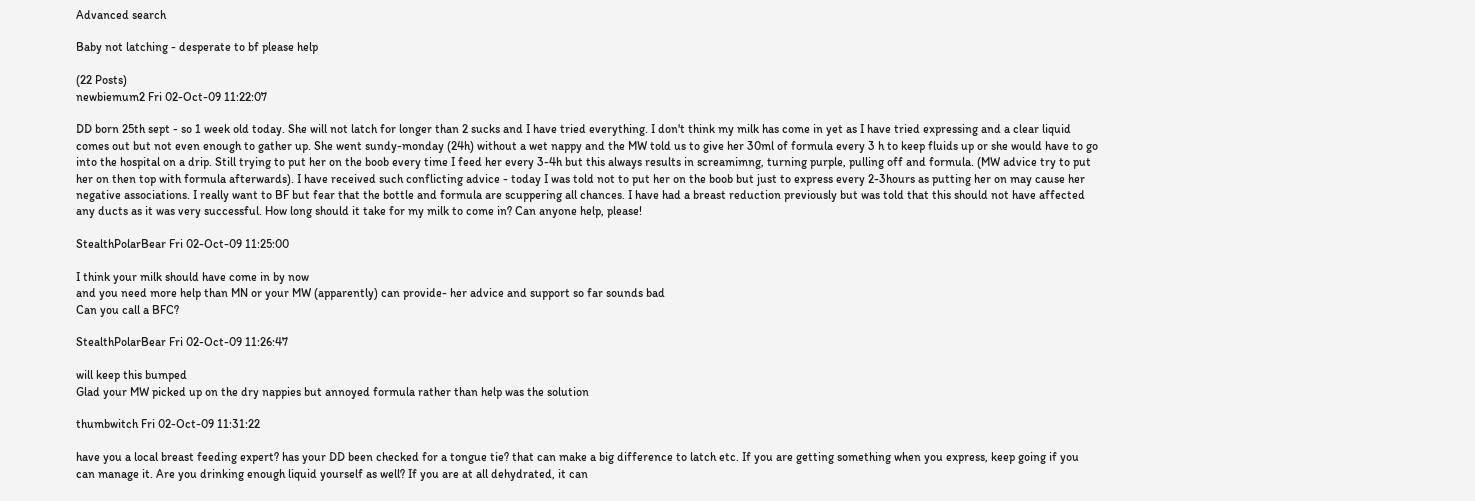Advanced search

Baby not latching - desperate to bf please help

(22 Posts)
newbiemum2 Fri 02-Oct-09 11:22:07

DD born 25th sept - so 1 week old today. She will not latch for longer than 2 sucks and I have tried everything. I don't think my milk has come in yet as I have tried expressing and a clear liquid comes out but not even enough to gather up. She went sundy-monday (24h) without a wet nappy and the MW told us to give her 30ml of formula every 3 h to keep fluids up or she would have to go into the hospital on a drip. Still trying to put her on the boob every time I feed her every 3-4h but this always results in screamimng, turning purple, pulling off and formula. (MW advice try to put her on then top with formula afterwards). I have received such conflicting advice - today I was told not to put her on the boob but just to express every 2-3hours as putting her on may cause her negative associations. I really want to BF but fear that the bottle and formula are scuppering all chances. I have had a breast reduction previously but was told that this should not have affected any ducts as it was very successful. How long should it take for my milk to come in? Can anyone help, please!

StealthPolarBear Fri 02-Oct-09 11:25:00

I think your milk should have come in by now
and you need more help than MN or your MW (apparently) can provide- her advice and support so far sounds bad
Can you call a BFC?

StealthPolarBear Fri 02-Oct-09 11:26:47

will keep this bumped
Glad your MW picked up on the dry nappies but annoyed formula rather than help was the solution

thumbwitch Fri 02-Oct-09 11:31:22

have you a local breast feeding expert? has your DD been checked for a tongue tie? that can make a big difference to latch etc. If you are getting something when you express, keep going if you can manage it. Are you drinking enough liquid yourself as well? If you are at all dehydrated, it can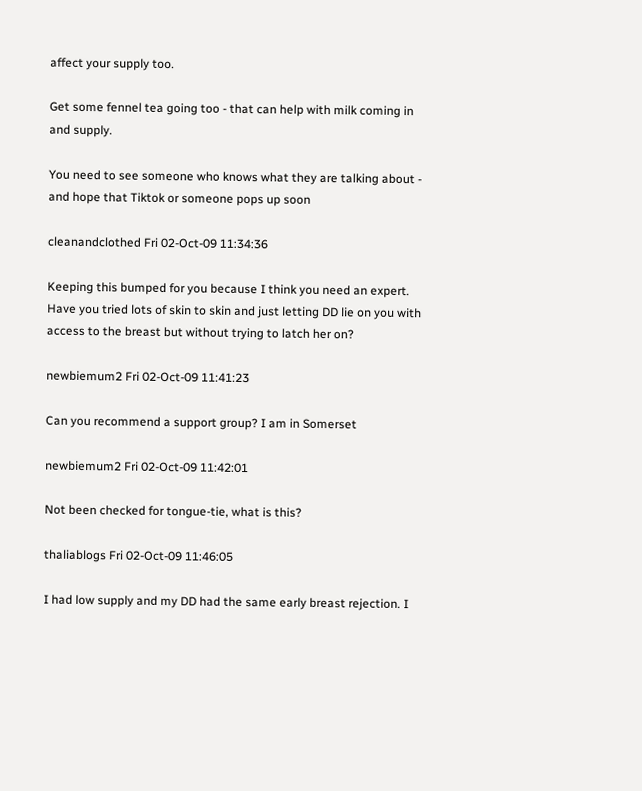affect your supply too.

Get some fennel tea going too - that can help with milk coming in and supply.

You need to see someone who knows what they are talking about - and hope that Tiktok or someone pops up soon

cleanandclothed Fri 02-Oct-09 11:34:36

Keeping this bumped for you because I think you need an expert. Have you tried lots of skin to skin and just letting DD lie on you with access to the breast but without trying to latch her on?

newbiemum2 Fri 02-Oct-09 11:41:23

Can you recommend a support group? I am in Somerset

newbiemum2 Fri 02-Oct-09 11:42:01

Not been checked for tongue-tie, what is this?

thaliablogs Fri 02-Oct-09 11:46:05

I had low supply and my DD had the same early breast rejection. I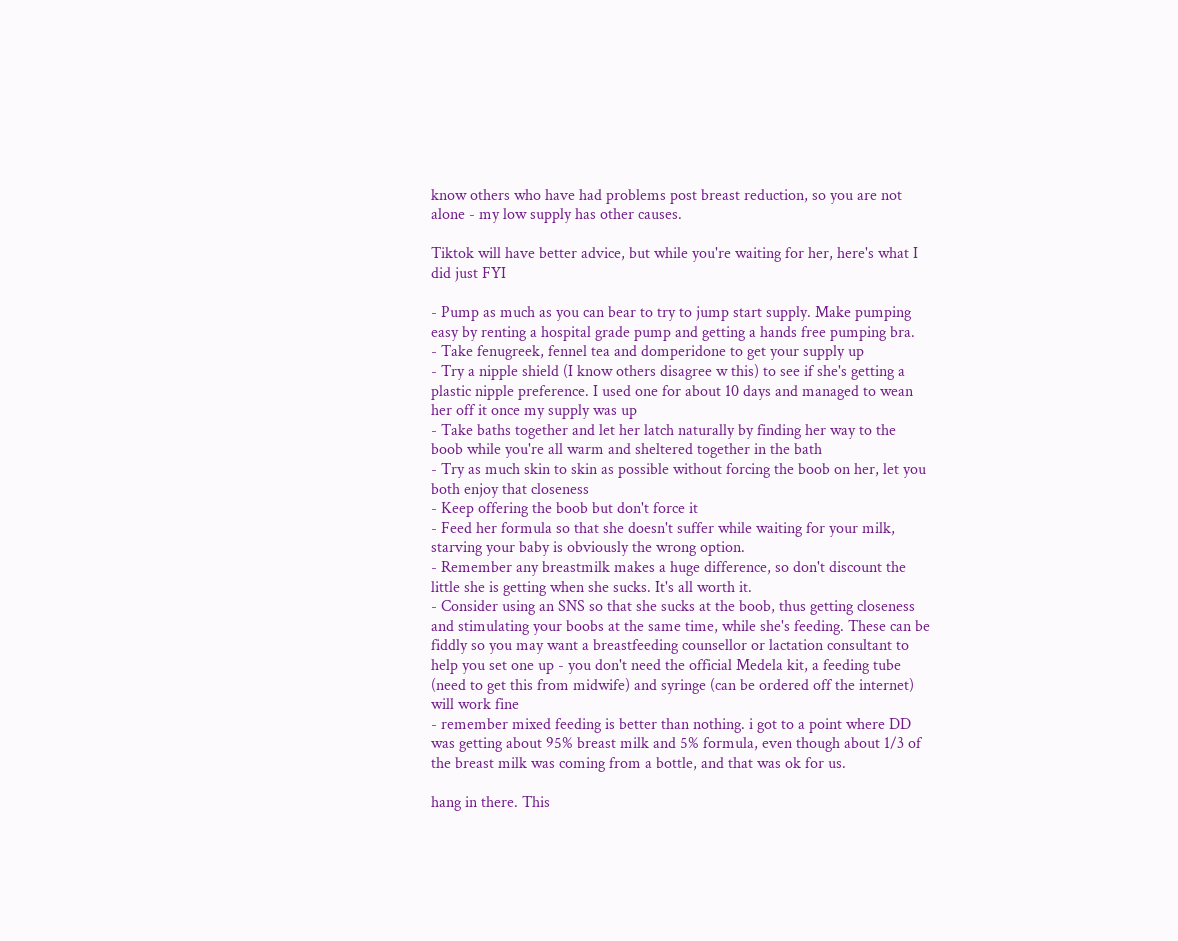know others who have had problems post breast reduction, so you are not alone - my low supply has other causes.

Tiktok will have better advice, but while you're waiting for her, here's what I did just FYI

- Pump as much as you can bear to try to jump start supply. Make pumping easy by renting a hospital grade pump and getting a hands free pumping bra.
- Take fenugreek, fennel tea and domperidone to get your supply up
- Try a nipple shield (I know others disagree w this) to see if she's getting a plastic nipple preference. I used one for about 10 days and managed to wean her off it once my supply was up
- Take baths together and let her latch naturally by finding her way to the boob while you're all warm and sheltered together in the bath
- Try as much skin to skin as possible without forcing the boob on her, let you both enjoy that closeness
- Keep offering the boob but don't force it
- Feed her formula so that she doesn't suffer while waiting for your milk, starving your baby is obviously the wrong option.
- Remember any breastmilk makes a huge difference, so don't discount the little she is getting when she sucks. It's all worth it.
- Consider using an SNS so that she sucks at the boob, thus getting closeness and stimulating your boobs at the same time, while she's feeding. These can be fiddly so you may want a breastfeeding counsellor or lactation consultant to help you set one up - you don't need the official Medela kit, a feeding tube (need to get this from midwife) and syringe (can be ordered off the internet) will work fine
- remember mixed feeding is better than nothing. i got to a point where DD was getting about 95% breast milk and 5% formula, even though about 1/3 of the breast milk was coming from a bottle, and that was ok for us.

hang in there. This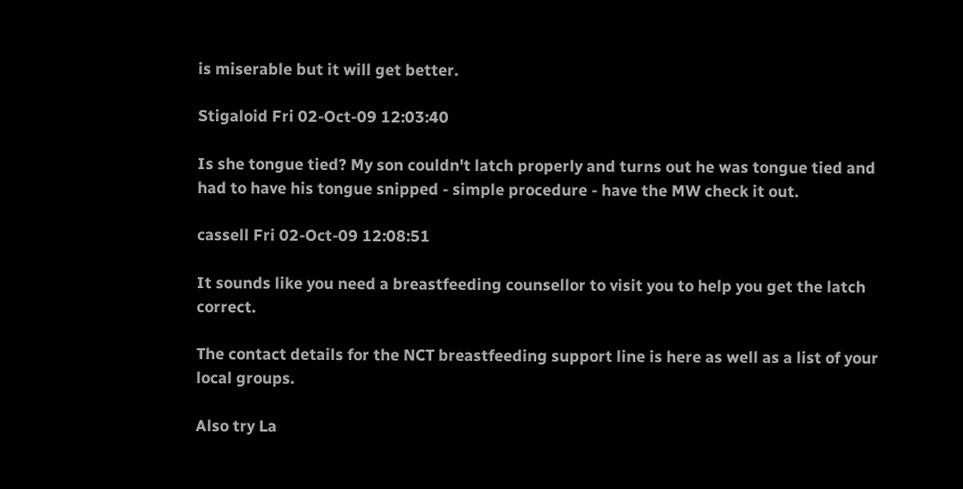is miserable but it will get better.

Stigaloid Fri 02-Oct-09 12:03:40

Is she tongue tied? My son couldn't latch properly and turns out he was tongue tied and had to have his tongue snipped - simple procedure - have the MW check it out.

cassell Fri 02-Oct-09 12:08:51

It sounds like you need a breastfeeding counsellor to visit you to help you get the latch correct.

The contact details for the NCT breastfeeding support line is here as well as a list of your local groups.

Also try La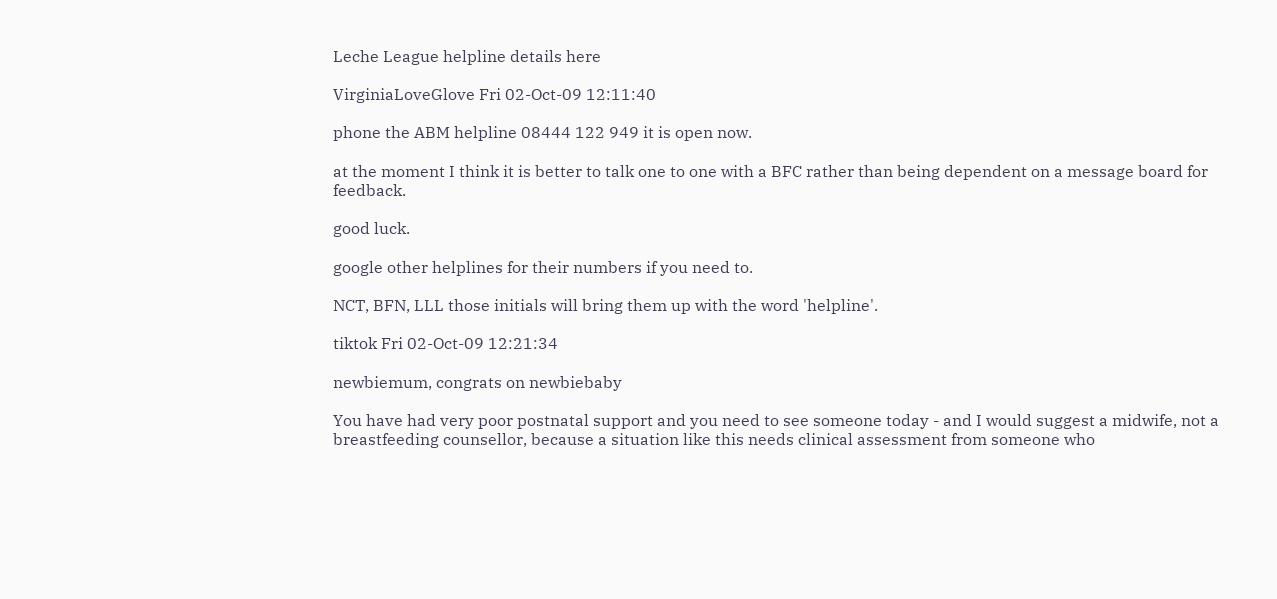Leche League helpline details here

VirginiaLoveGlove Fri 02-Oct-09 12:11:40

phone the ABM helpline 08444 122 949 it is open now.

at the moment I think it is better to talk one to one with a BFC rather than being dependent on a message board for feedback.

good luck.

google other helplines for their numbers if you need to.

NCT, BFN, LLL those initials will bring them up with the word 'helpline'.

tiktok Fri 02-Oct-09 12:21:34

newbiemum, congrats on newbiebaby

You have had very poor postnatal support and you need to see someone today - and I would suggest a midwife, not a breastfeeding counsellor, because a situation like this needs clinical assessment from someone who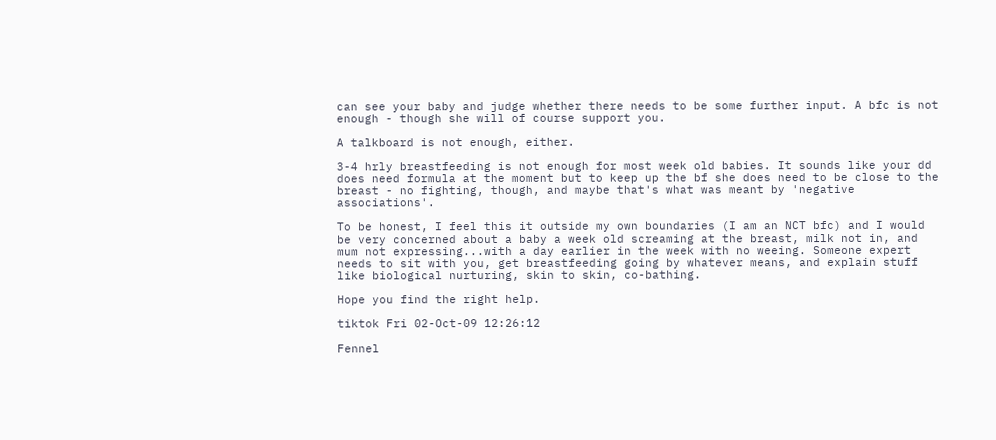can see your baby and judge whether there needs to be some further input. A bfc is not enough - though she will of course support you.

A talkboard is not enough, either.

3-4 hrly breastfeeding is not enough for most week old babies. It sounds like your dd does need formula at the moment but to keep up the bf she does need to be close to the breast - no fighting, though, and maybe that's what was meant by 'negative associations'.

To be honest, I feel this it outside my own boundaries (I am an NCT bfc) and I would be very concerned about a baby a week old screaming at the breast, milk not in, and mum not expressing...with a day earlier in the week with no weeing. Someone expert needs to sit with you, get breastfeeding going by whatever means, and explain stuff like biological nurturing, skin to skin, co-bathing.

Hope you find the right help.

tiktok Fri 02-Oct-09 12:26:12

Fennel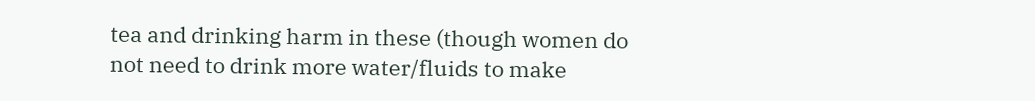tea and drinking harm in these (though women do not need to drink more water/fluids to make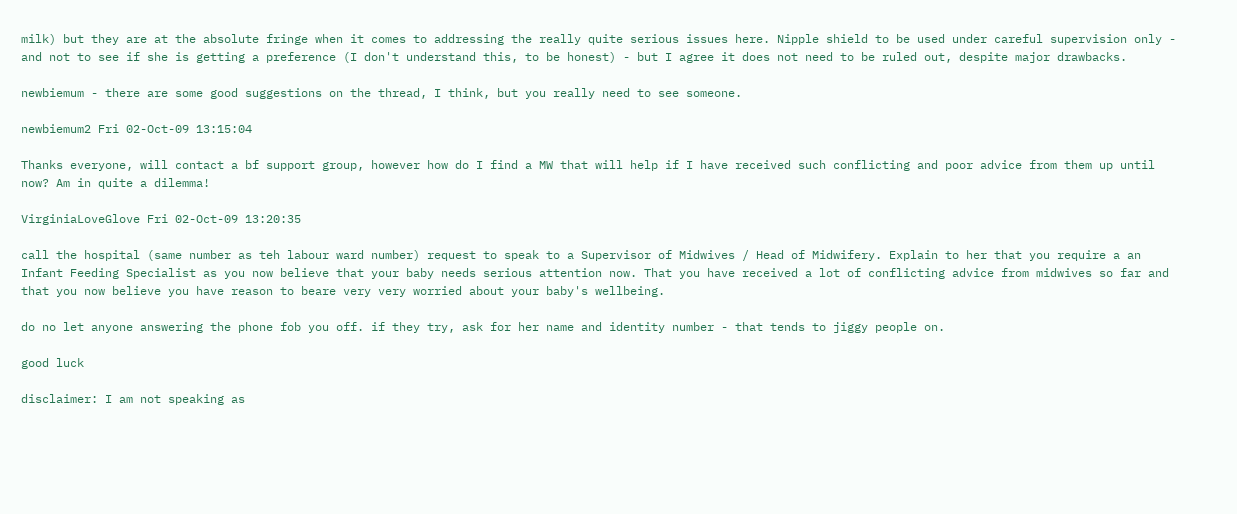milk) but they are at the absolute fringe when it comes to addressing the really quite serious issues here. Nipple shield to be used under careful supervision only - and not to see if she is getting a preference (I don't understand this, to be honest) - but I agree it does not need to be ruled out, despite major drawbacks.

newbiemum - there are some good suggestions on the thread, I think, but you really need to see someone.

newbiemum2 Fri 02-Oct-09 13:15:04

Thanks everyone, will contact a bf support group, however how do I find a MW that will help if I have received such conflicting and poor advice from them up until now? Am in quite a dilemma!

VirginiaLoveGlove Fri 02-Oct-09 13:20:35

call the hospital (same number as teh labour ward number) request to speak to a Supervisor of Midwives / Head of Midwifery. Explain to her that you require a an Infant Feeding Specialist as you now believe that your baby needs serious attention now. That you have received a lot of conflicting advice from midwives so far and that you now believe you have reason to beare very very worried about your baby's wellbeing.

do no let anyone answering the phone fob you off. if they try, ask for her name and identity number - that tends to jiggy people on.

good luck

disclaimer: I am not speaking as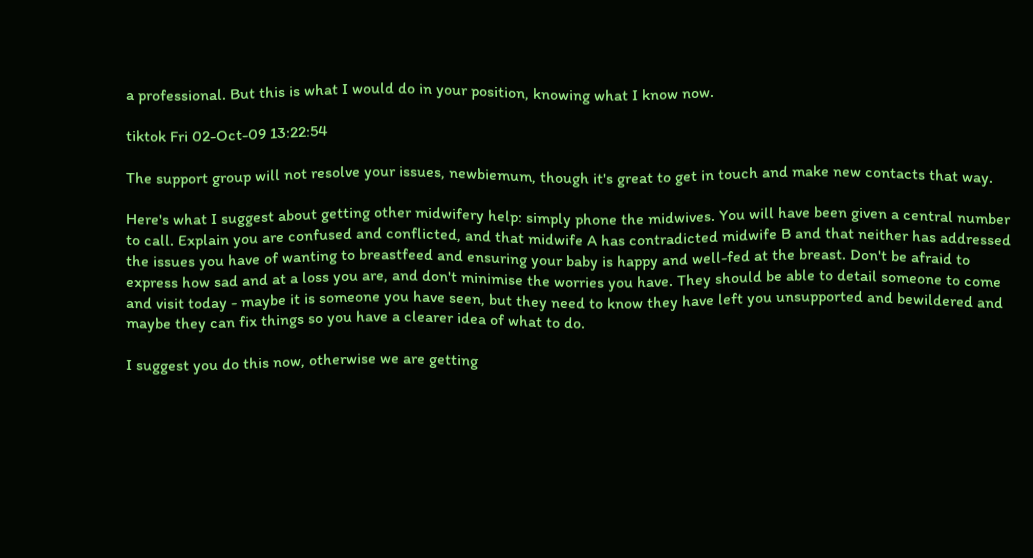a professional. But this is what I would do in your position, knowing what I know now.

tiktok Fri 02-Oct-09 13:22:54

The support group will not resolve your issues, newbiemum, though it's great to get in touch and make new contacts that way.

Here's what I suggest about getting other midwifery help: simply phone the midwives. You will have been given a central number to call. Explain you are confused and conflicted, and that midwife A has contradicted midwife B and that neither has addressed the issues you have of wanting to breastfeed and ensuring your baby is happy and well-fed at the breast. Don't be afraid to express how sad and at a loss you are, and don't minimise the worries you have. They should be able to detail someone to come and visit today - maybe it is someone you have seen, but they need to know they have left you unsupported and bewildered and maybe they can fix things so you have a clearer idea of what to do.

I suggest you do this now, otherwise we are getting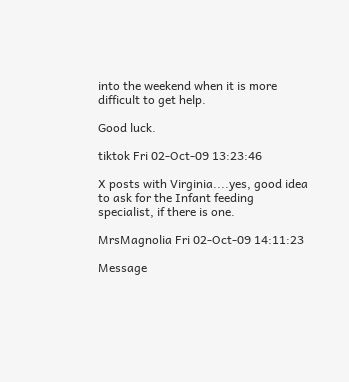into the weekend when it is more difficult to get help.

Good luck.

tiktok Fri 02-Oct-09 13:23:46

X posts with Virginia....yes, good idea to ask for the Infant feeding specialist, if there is one.

MrsMagnolia Fri 02-Oct-09 14:11:23

Message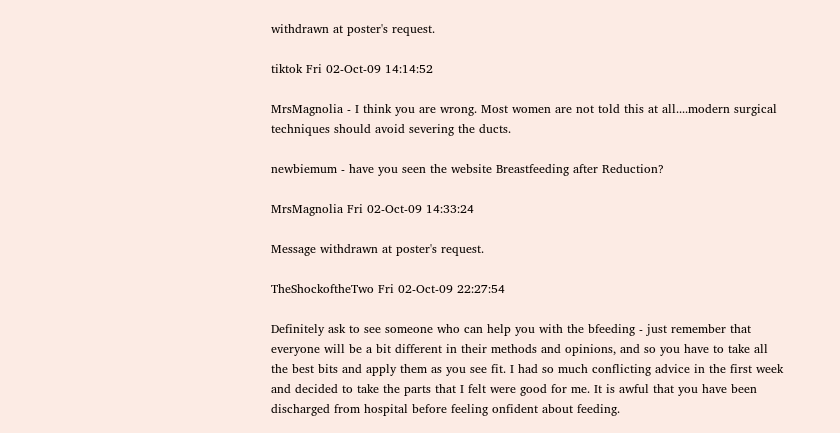withdrawn at poster's request.

tiktok Fri 02-Oct-09 14:14:52

MrsMagnolia - I think you are wrong. Most women are not told this at all....modern surgical techniques should avoid severing the ducts.

newbiemum - have you seen the website Breastfeeding after Reduction?

MrsMagnolia Fri 02-Oct-09 14:33:24

Message withdrawn at poster's request.

TheShockoftheTwo Fri 02-Oct-09 22:27:54

Definitely ask to see someone who can help you with the bfeeding - just remember that everyone will be a bit different in their methods and opinions, and so you have to take all the best bits and apply them as you see fit. I had so much conflicting advice in the first week and decided to take the parts that I felt were good for me. It is awful that you have been discharged from hospital before feeling onfident about feeding.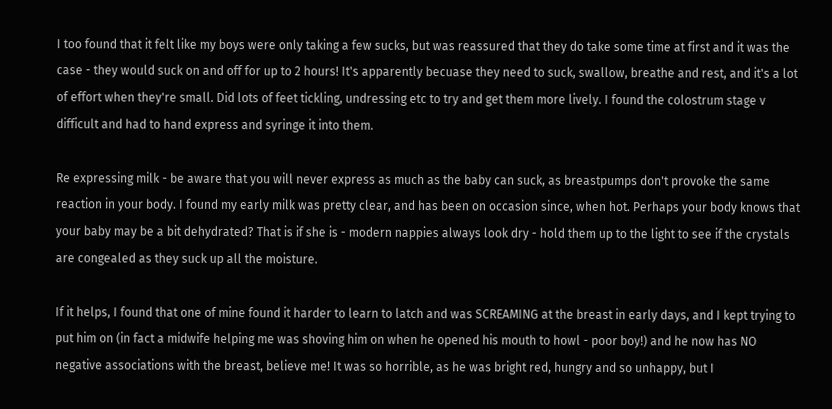I too found that it felt like my boys were only taking a few sucks, but was reassured that they do take some time at first and it was the case - they would suck on and off for up to 2 hours! It's apparently becuase they need to suck, swallow, breathe and rest, and it's a lot of effort when they're small. Did lots of feet tickling, undressing etc to try and get them more lively. I found the colostrum stage v difficult and had to hand express and syringe it into them.

Re expressing milk - be aware that you will never express as much as the baby can suck, as breastpumps don't provoke the same reaction in your body. I found my early milk was pretty clear, and has been on occasion since, when hot. Perhaps your body knows that your baby may be a bit dehydrated? That is if she is - modern nappies always look dry - hold them up to the light to see if the crystals are congealed as they suck up all the moisture.

If it helps, I found that one of mine found it harder to learn to latch and was SCREAMING at the breast in early days, and I kept trying to put him on (in fact a midwife helping me was shoving him on when he opened his mouth to howl - poor boy!) and he now has NO negative associations with the breast, believe me! It was so horrible, as he was bright red, hungry and so unhappy, but I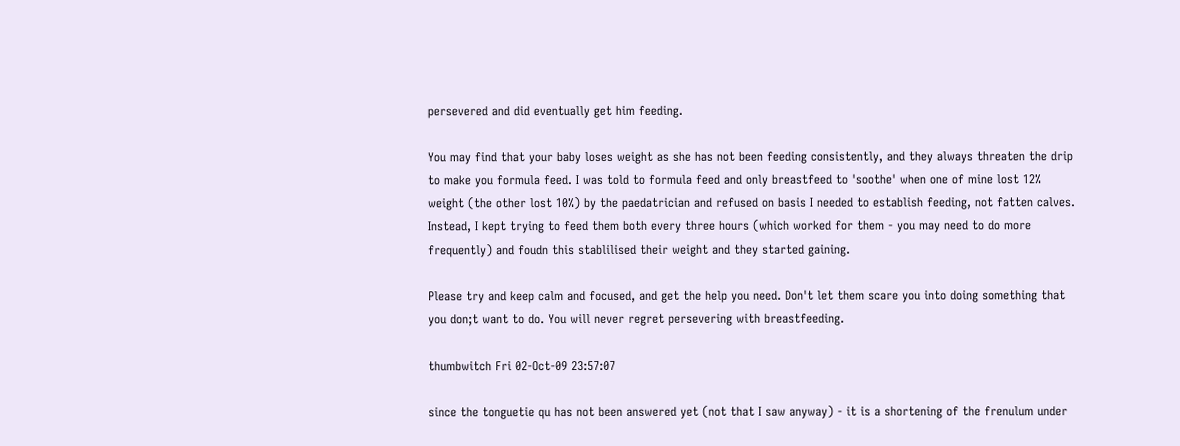persevered and did eventually get him feeding.

You may find that your baby loses weight as she has not been feeding consistently, and they always threaten the drip to make you formula feed. I was told to formula feed and only breastfeed to 'soothe' when one of mine lost 12% weight (the other lost 10%) by the paedatrician and refused on basis I needed to establish feeding, not fatten calves. Instead, I kept trying to feed them both every three hours (which worked for them - you may need to do more frequently) and foudn this stablilised their weight and they started gaining.

Please try and keep calm and focused, and get the help you need. Don't let them scare you into doing something that you don;t want to do. You will never regret persevering with breastfeeding.

thumbwitch Fri 02-Oct-09 23:57:07

since the tonguetie qu has not been answered yet (not that I saw anyway) - it is a shortening of the frenulum under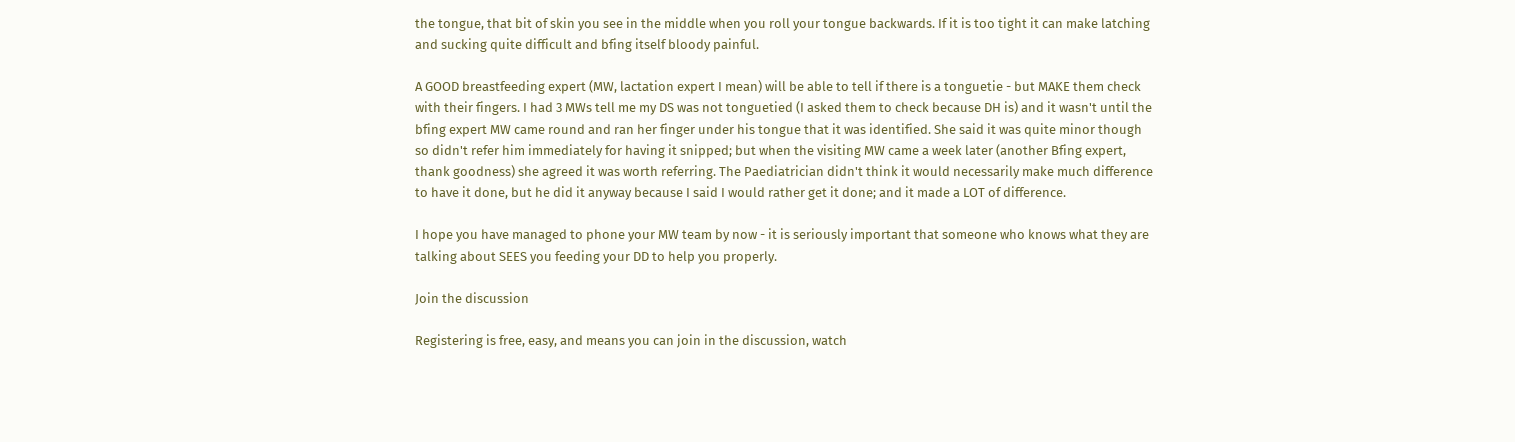the tongue, that bit of skin you see in the middle when you roll your tongue backwards. If it is too tight it can make latching and sucking quite difficult and bfing itself bloody painful.

A GOOD breastfeeding expert (MW, lactation expert I mean) will be able to tell if there is a tonguetie - but MAKE them check with their fingers. I had 3 MWs tell me my DS was not tonguetied (I asked them to check because DH is) and it wasn't until the bfing expert MW came round and ran her finger under his tongue that it was identified. She said it was quite minor though so didn't refer him immediately for having it snipped; but when the visiting MW came a week later (another Bfing expert, thank goodness) she agreed it was worth referring. The Paediatrician didn't think it would necessarily make much difference to have it done, but he did it anyway because I said I would rather get it done; and it made a LOT of difference.

I hope you have managed to phone your MW team by now - it is seriously important that someone who knows what they are talking about SEES you feeding your DD to help you properly.

Join the discussion

Registering is free, easy, and means you can join in the discussion, watch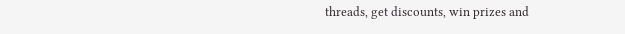threads, get discounts, win prizes and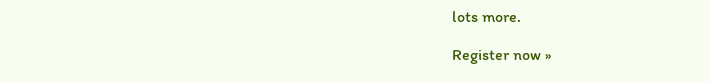lots more.

Register now »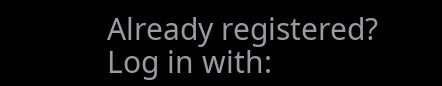Already registered? Log in with: